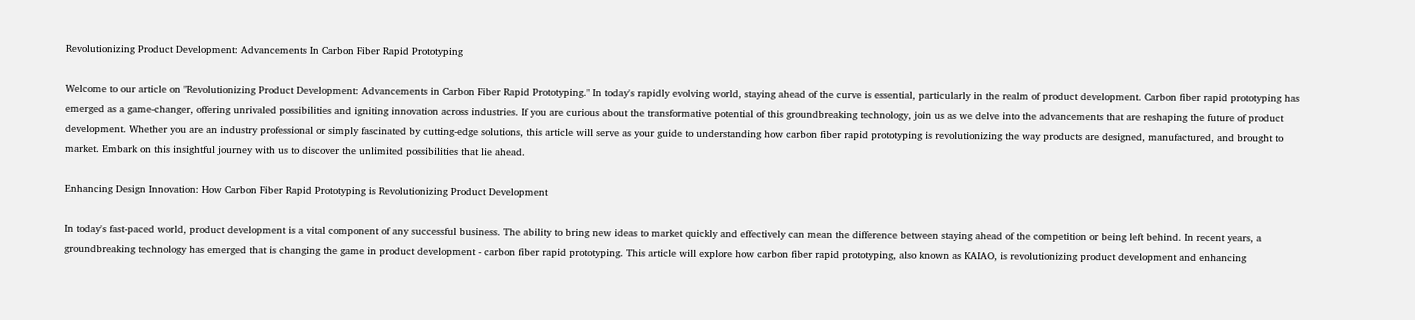Revolutionizing Product Development: Advancements In Carbon Fiber Rapid Prototyping

Welcome to our article on "Revolutionizing Product Development: Advancements in Carbon Fiber Rapid Prototyping." In today's rapidly evolving world, staying ahead of the curve is essential, particularly in the realm of product development. Carbon fiber rapid prototyping has emerged as a game-changer, offering unrivaled possibilities and igniting innovation across industries. If you are curious about the transformative potential of this groundbreaking technology, join us as we delve into the advancements that are reshaping the future of product development. Whether you are an industry professional or simply fascinated by cutting-edge solutions, this article will serve as your guide to understanding how carbon fiber rapid prototyping is revolutionizing the way products are designed, manufactured, and brought to market. Embark on this insightful journey with us to discover the unlimited possibilities that lie ahead.

Enhancing Design Innovation: How Carbon Fiber Rapid Prototyping is Revolutionizing Product Development

In today's fast-paced world, product development is a vital component of any successful business. The ability to bring new ideas to market quickly and effectively can mean the difference between staying ahead of the competition or being left behind. In recent years, a groundbreaking technology has emerged that is changing the game in product development - carbon fiber rapid prototyping. This article will explore how carbon fiber rapid prototyping, also known as KAIAO, is revolutionizing product development and enhancing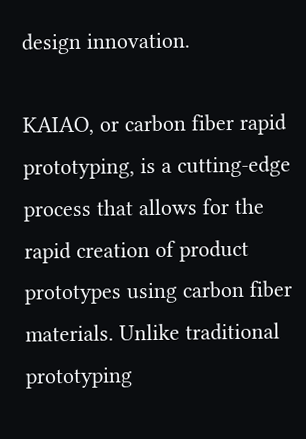design innovation.

KAIAO, or carbon fiber rapid prototyping, is a cutting-edge process that allows for the rapid creation of product prototypes using carbon fiber materials. Unlike traditional prototyping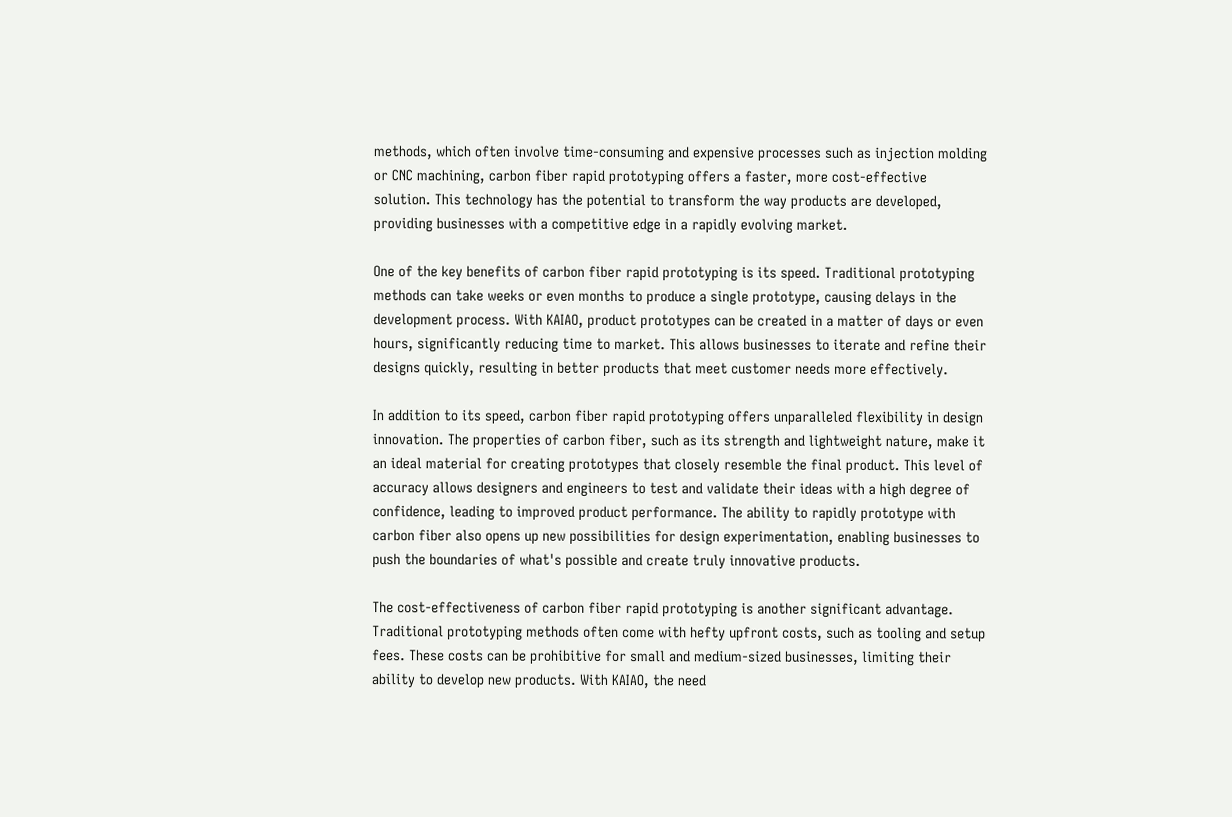methods, which often involve time-consuming and expensive processes such as injection molding or CNC machining, carbon fiber rapid prototyping offers a faster, more cost-effective solution. This technology has the potential to transform the way products are developed, providing businesses with a competitive edge in a rapidly evolving market.

One of the key benefits of carbon fiber rapid prototyping is its speed. Traditional prototyping methods can take weeks or even months to produce a single prototype, causing delays in the development process. With KAIAO, product prototypes can be created in a matter of days or even hours, significantly reducing time to market. This allows businesses to iterate and refine their designs quickly, resulting in better products that meet customer needs more effectively.

In addition to its speed, carbon fiber rapid prototyping offers unparalleled flexibility in design innovation. The properties of carbon fiber, such as its strength and lightweight nature, make it an ideal material for creating prototypes that closely resemble the final product. This level of accuracy allows designers and engineers to test and validate their ideas with a high degree of confidence, leading to improved product performance. The ability to rapidly prototype with carbon fiber also opens up new possibilities for design experimentation, enabling businesses to push the boundaries of what's possible and create truly innovative products.

The cost-effectiveness of carbon fiber rapid prototyping is another significant advantage. Traditional prototyping methods often come with hefty upfront costs, such as tooling and setup fees. These costs can be prohibitive for small and medium-sized businesses, limiting their ability to develop new products. With KAIAO, the need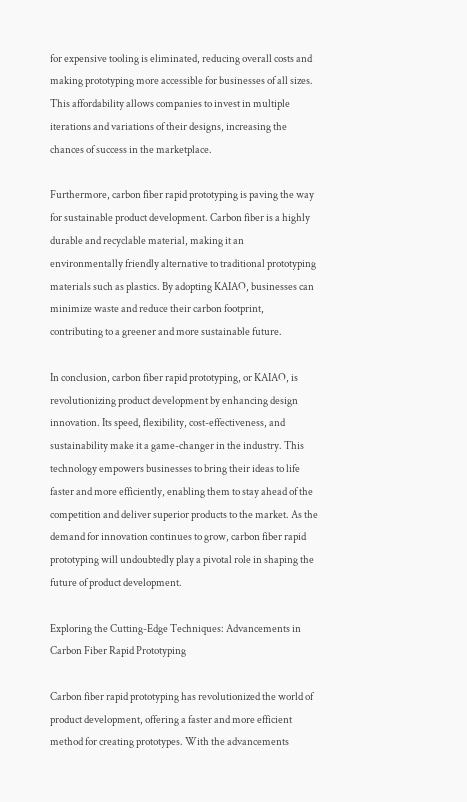for expensive tooling is eliminated, reducing overall costs and making prototyping more accessible for businesses of all sizes. This affordability allows companies to invest in multiple iterations and variations of their designs, increasing the chances of success in the marketplace.

Furthermore, carbon fiber rapid prototyping is paving the way for sustainable product development. Carbon fiber is a highly durable and recyclable material, making it an environmentally friendly alternative to traditional prototyping materials such as plastics. By adopting KAIAO, businesses can minimize waste and reduce their carbon footprint, contributing to a greener and more sustainable future.

In conclusion, carbon fiber rapid prototyping, or KAIAO, is revolutionizing product development by enhancing design innovation. Its speed, flexibility, cost-effectiveness, and sustainability make it a game-changer in the industry. This technology empowers businesses to bring their ideas to life faster and more efficiently, enabling them to stay ahead of the competition and deliver superior products to the market. As the demand for innovation continues to grow, carbon fiber rapid prototyping will undoubtedly play a pivotal role in shaping the future of product development.

Exploring the Cutting-Edge Techniques: Advancements in Carbon Fiber Rapid Prototyping

Carbon fiber rapid prototyping has revolutionized the world of product development, offering a faster and more efficient method for creating prototypes. With the advancements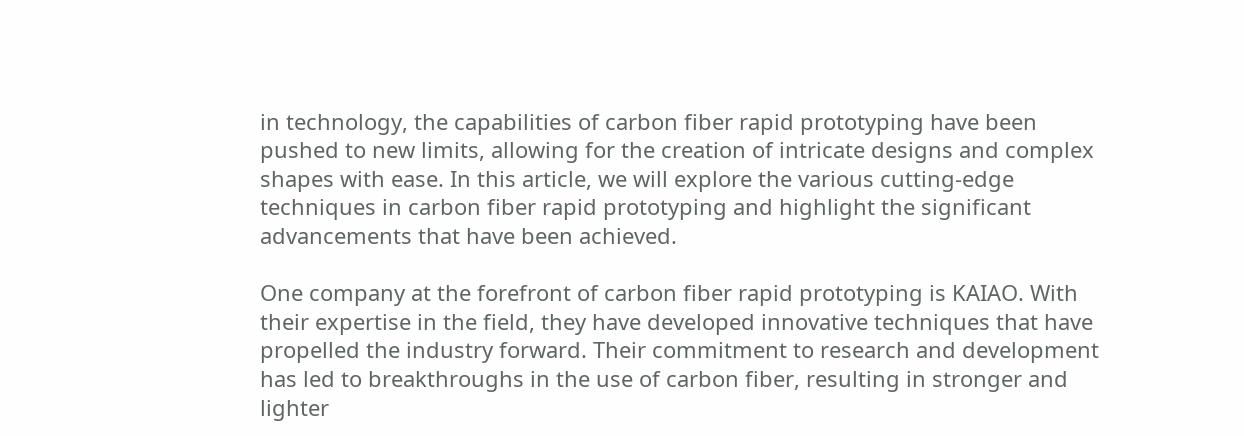in technology, the capabilities of carbon fiber rapid prototyping have been pushed to new limits, allowing for the creation of intricate designs and complex shapes with ease. In this article, we will explore the various cutting-edge techniques in carbon fiber rapid prototyping and highlight the significant advancements that have been achieved.

One company at the forefront of carbon fiber rapid prototyping is KAIAO. With their expertise in the field, they have developed innovative techniques that have propelled the industry forward. Their commitment to research and development has led to breakthroughs in the use of carbon fiber, resulting in stronger and lighter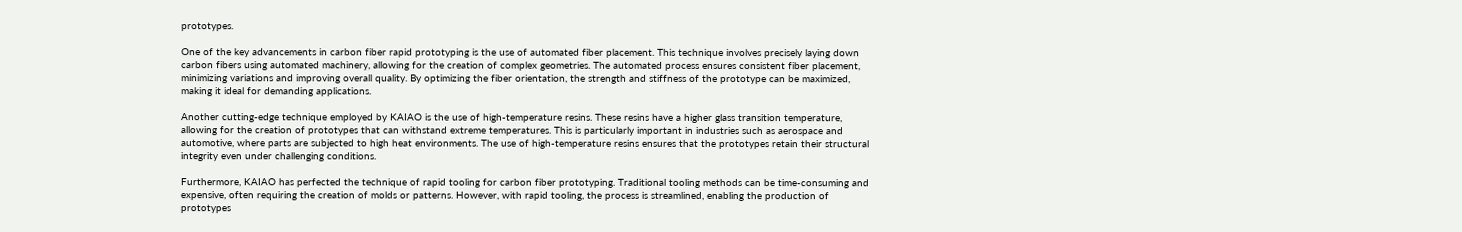prototypes.

One of the key advancements in carbon fiber rapid prototyping is the use of automated fiber placement. This technique involves precisely laying down carbon fibers using automated machinery, allowing for the creation of complex geometries. The automated process ensures consistent fiber placement, minimizing variations and improving overall quality. By optimizing the fiber orientation, the strength and stiffness of the prototype can be maximized, making it ideal for demanding applications.

Another cutting-edge technique employed by KAIAO is the use of high-temperature resins. These resins have a higher glass transition temperature, allowing for the creation of prototypes that can withstand extreme temperatures. This is particularly important in industries such as aerospace and automotive, where parts are subjected to high heat environments. The use of high-temperature resins ensures that the prototypes retain their structural integrity even under challenging conditions.

Furthermore, KAIAO has perfected the technique of rapid tooling for carbon fiber prototyping. Traditional tooling methods can be time-consuming and expensive, often requiring the creation of molds or patterns. However, with rapid tooling, the process is streamlined, enabling the production of prototypes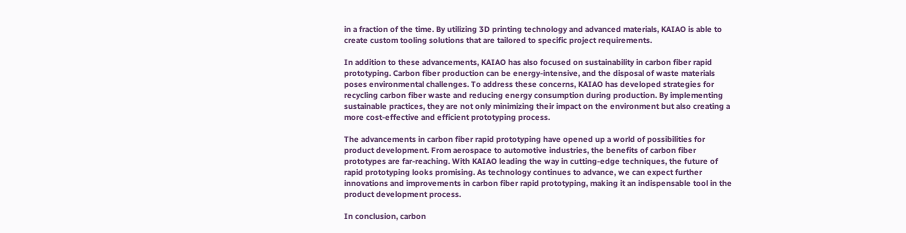in a fraction of the time. By utilizing 3D printing technology and advanced materials, KAIAO is able to create custom tooling solutions that are tailored to specific project requirements.

In addition to these advancements, KAIAO has also focused on sustainability in carbon fiber rapid prototyping. Carbon fiber production can be energy-intensive, and the disposal of waste materials poses environmental challenges. To address these concerns, KAIAO has developed strategies for recycling carbon fiber waste and reducing energy consumption during production. By implementing sustainable practices, they are not only minimizing their impact on the environment but also creating a more cost-effective and efficient prototyping process.

The advancements in carbon fiber rapid prototyping have opened up a world of possibilities for product development. From aerospace to automotive industries, the benefits of carbon fiber prototypes are far-reaching. With KAIAO leading the way in cutting-edge techniques, the future of rapid prototyping looks promising. As technology continues to advance, we can expect further innovations and improvements in carbon fiber rapid prototyping, making it an indispensable tool in the product development process.

In conclusion, carbon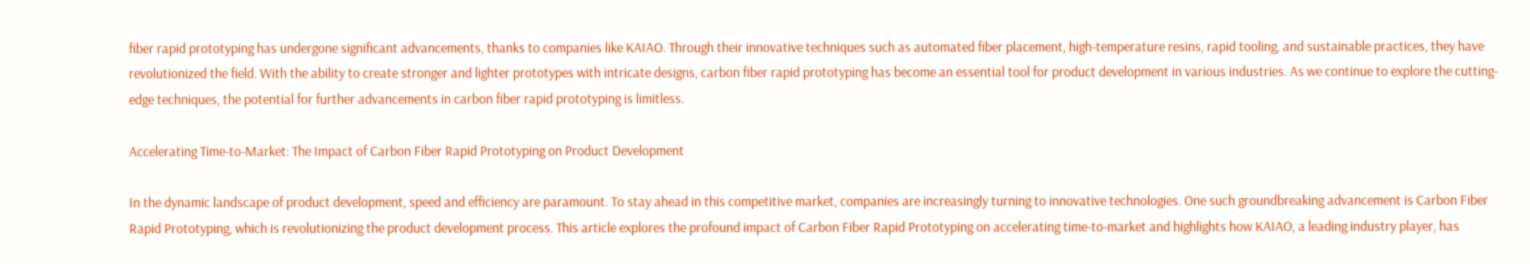fiber rapid prototyping has undergone significant advancements, thanks to companies like KAIAO. Through their innovative techniques such as automated fiber placement, high-temperature resins, rapid tooling, and sustainable practices, they have revolutionized the field. With the ability to create stronger and lighter prototypes with intricate designs, carbon fiber rapid prototyping has become an essential tool for product development in various industries. As we continue to explore the cutting-edge techniques, the potential for further advancements in carbon fiber rapid prototyping is limitless.

Accelerating Time-to-Market: The Impact of Carbon Fiber Rapid Prototyping on Product Development

In the dynamic landscape of product development, speed and efficiency are paramount. To stay ahead in this competitive market, companies are increasingly turning to innovative technologies. One such groundbreaking advancement is Carbon Fiber Rapid Prototyping, which is revolutionizing the product development process. This article explores the profound impact of Carbon Fiber Rapid Prototyping on accelerating time-to-market and highlights how KAIAO, a leading industry player, has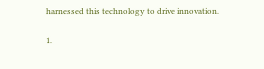harnessed this technology to drive innovation.

1.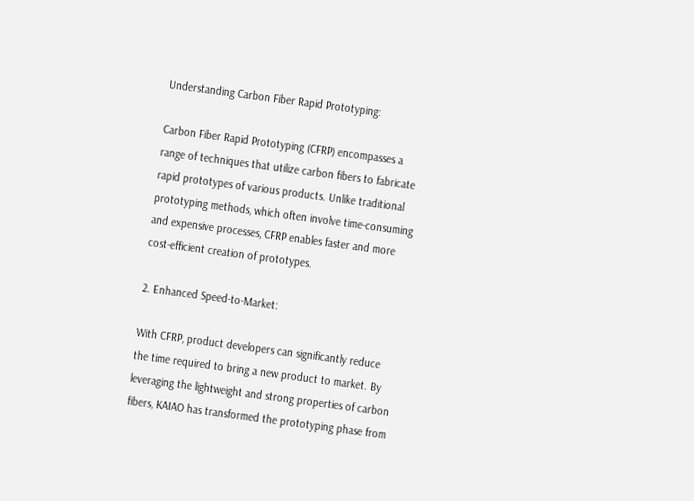Understanding Carbon Fiber Rapid Prototyping:

Carbon Fiber Rapid Prototyping (CFRP) encompasses a range of techniques that utilize carbon fibers to fabricate rapid prototypes of various products. Unlike traditional prototyping methods, which often involve time-consuming and expensive processes, CFRP enables faster and more cost-efficient creation of prototypes.

2. Enhanced Speed-to-Market:

With CFRP, product developers can significantly reduce the time required to bring a new product to market. By leveraging the lightweight and strong properties of carbon fibers, KAIAO has transformed the prototyping phase from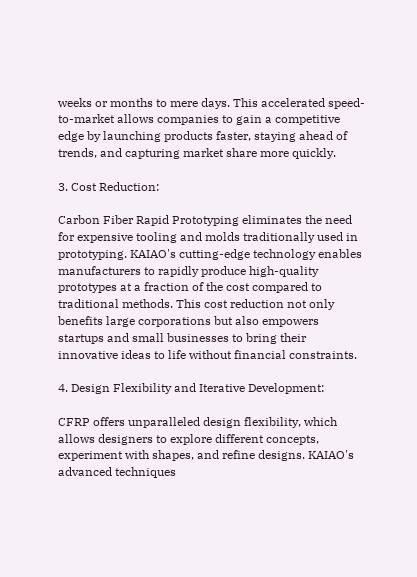weeks or months to mere days. This accelerated speed-to-market allows companies to gain a competitive edge by launching products faster, staying ahead of trends, and capturing market share more quickly.

3. Cost Reduction:

Carbon Fiber Rapid Prototyping eliminates the need for expensive tooling and molds traditionally used in prototyping. KAIAO's cutting-edge technology enables manufacturers to rapidly produce high-quality prototypes at a fraction of the cost compared to traditional methods. This cost reduction not only benefits large corporations but also empowers startups and small businesses to bring their innovative ideas to life without financial constraints.

4. Design Flexibility and Iterative Development:

CFRP offers unparalleled design flexibility, which allows designers to explore different concepts, experiment with shapes, and refine designs. KAIAO's advanced techniques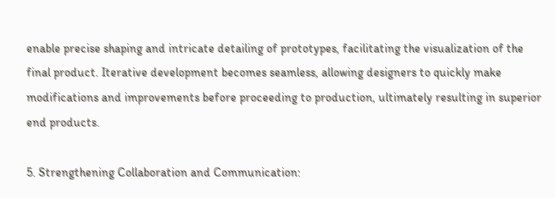enable precise shaping and intricate detailing of prototypes, facilitating the visualization of the final product. Iterative development becomes seamless, allowing designers to quickly make modifications and improvements before proceeding to production, ultimately resulting in superior end products.

5. Strengthening Collaboration and Communication: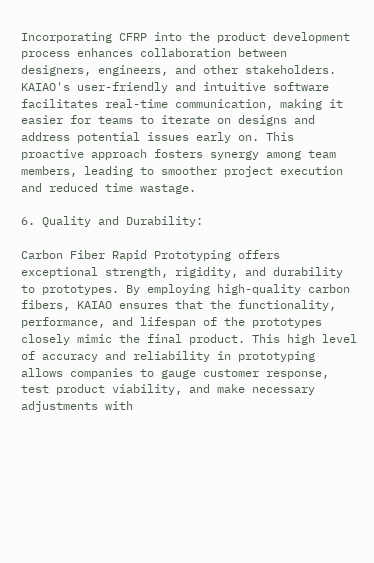Incorporating CFRP into the product development process enhances collaboration between designers, engineers, and other stakeholders. KAIAO's user-friendly and intuitive software facilitates real-time communication, making it easier for teams to iterate on designs and address potential issues early on. This proactive approach fosters synergy among team members, leading to smoother project execution and reduced time wastage.

6. Quality and Durability:

Carbon Fiber Rapid Prototyping offers exceptional strength, rigidity, and durability to prototypes. By employing high-quality carbon fibers, KAIAO ensures that the functionality, performance, and lifespan of the prototypes closely mimic the final product. This high level of accuracy and reliability in prototyping allows companies to gauge customer response, test product viability, and make necessary adjustments with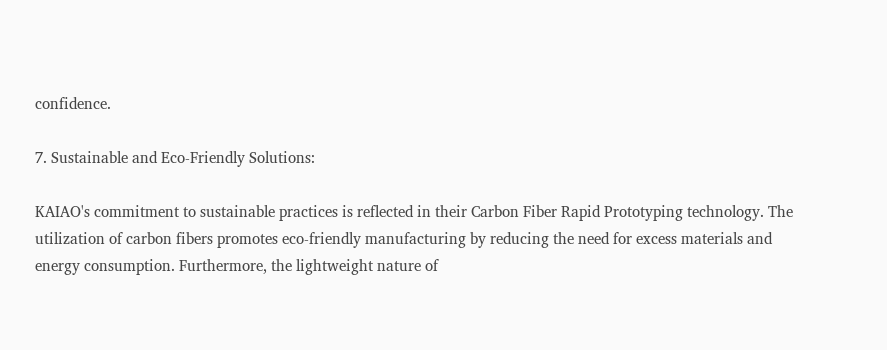confidence.

7. Sustainable and Eco-Friendly Solutions:

KAIAO's commitment to sustainable practices is reflected in their Carbon Fiber Rapid Prototyping technology. The utilization of carbon fibers promotes eco-friendly manufacturing by reducing the need for excess materials and energy consumption. Furthermore, the lightweight nature of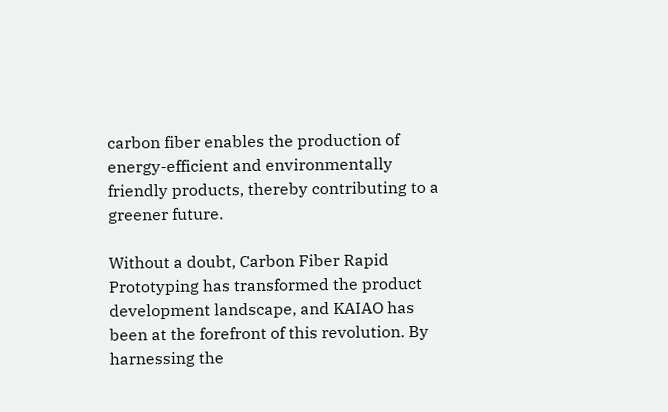carbon fiber enables the production of energy-efficient and environmentally friendly products, thereby contributing to a greener future.

Without a doubt, Carbon Fiber Rapid Prototyping has transformed the product development landscape, and KAIAO has been at the forefront of this revolution. By harnessing the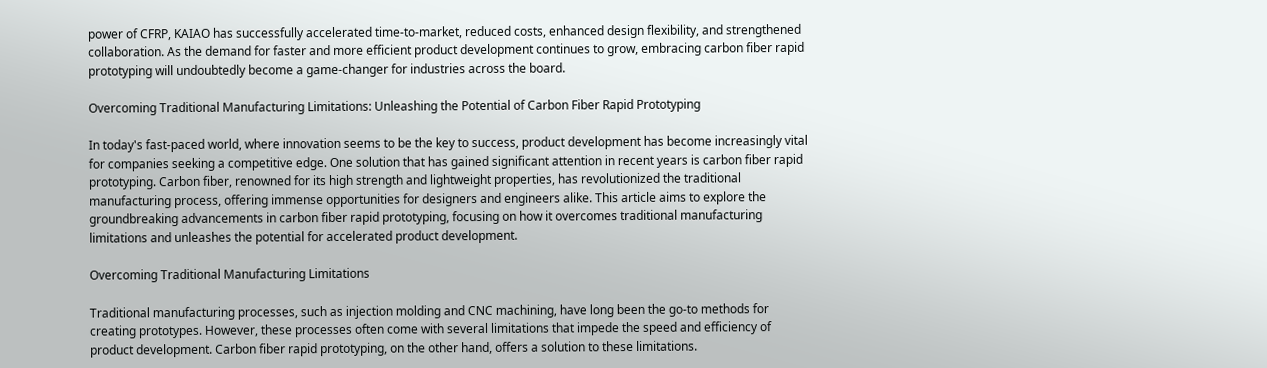power of CFRP, KAIAO has successfully accelerated time-to-market, reduced costs, enhanced design flexibility, and strengthened collaboration. As the demand for faster and more efficient product development continues to grow, embracing carbon fiber rapid prototyping will undoubtedly become a game-changer for industries across the board.

Overcoming Traditional Manufacturing Limitations: Unleashing the Potential of Carbon Fiber Rapid Prototyping

In today's fast-paced world, where innovation seems to be the key to success, product development has become increasingly vital for companies seeking a competitive edge. One solution that has gained significant attention in recent years is carbon fiber rapid prototyping. Carbon fiber, renowned for its high strength and lightweight properties, has revolutionized the traditional manufacturing process, offering immense opportunities for designers and engineers alike. This article aims to explore the groundbreaking advancements in carbon fiber rapid prototyping, focusing on how it overcomes traditional manufacturing limitations and unleashes the potential for accelerated product development.

Overcoming Traditional Manufacturing Limitations

Traditional manufacturing processes, such as injection molding and CNC machining, have long been the go-to methods for creating prototypes. However, these processes often come with several limitations that impede the speed and efficiency of product development. Carbon fiber rapid prototyping, on the other hand, offers a solution to these limitations.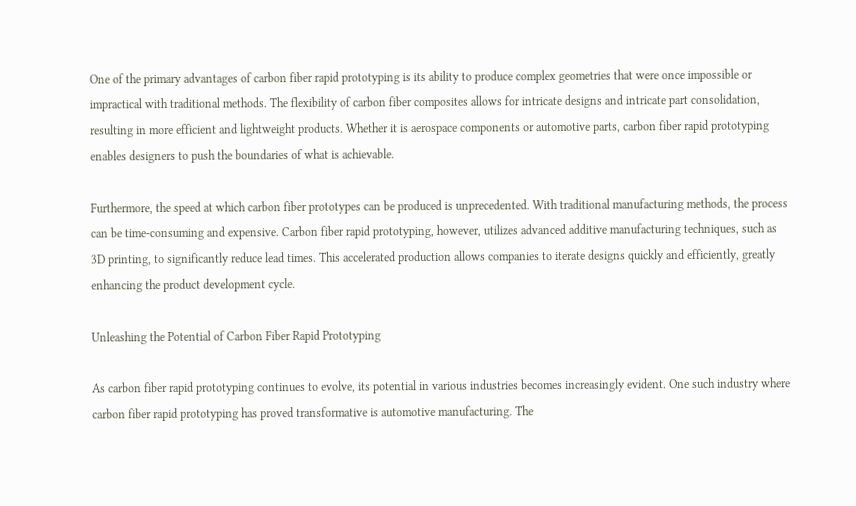One of the primary advantages of carbon fiber rapid prototyping is its ability to produce complex geometries that were once impossible or impractical with traditional methods. The flexibility of carbon fiber composites allows for intricate designs and intricate part consolidation, resulting in more efficient and lightweight products. Whether it is aerospace components or automotive parts, carbon fiber rapid prototyping enables designers to push the boundaries of what is achievable.

Furthermore, the speed at which carbon fiber prototypes can be produced is unprecedented. With traditional manufacturing methods, the process can be time-consuming and expensive. Carbon fiber rapid prototyping, however, utilizes advanced additive manufacturing techniques, such as 3D printing, to significantly reduce lead times. This accelerated production allows companies to iterate designs quickly and efficiently, greatly enhancing the product development cycle.

Unleashing the Potential of Carbon Fiber Rapid Prototyping

As carbon fiber rapid prototyping continues to evolve, its potential in various industries becomes increasingly evident. One such industry where carbon fiber rapid prototyping has proved transformative is automotive manufacturing. The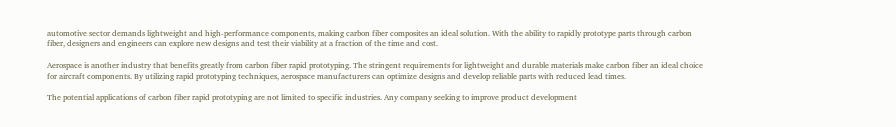automotive sector demands lightweight and high-performance components, making carbon fiber composites an ideal solution. With the ability to rapidly prototype parts through carbon fiber, designers and engineers can explore new designs and test their viability at a fraction of the time and cost.

Aerospace is another industry that benefits greatly from carbon fiber rapid prototyping. The stringent requirements for lightweight and durable materials make carbon fiber an ideal choice for aircraft components. By utilizing rapid prototyping techniques, aerospace manufacturers can optimize designs and develop reliable parts with reduced lead times.

The potential applications of carbon fiber rapid prototyping are not limited to specific industries. Any company seeking to improve product development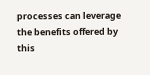processes can leverage the benefits offered by this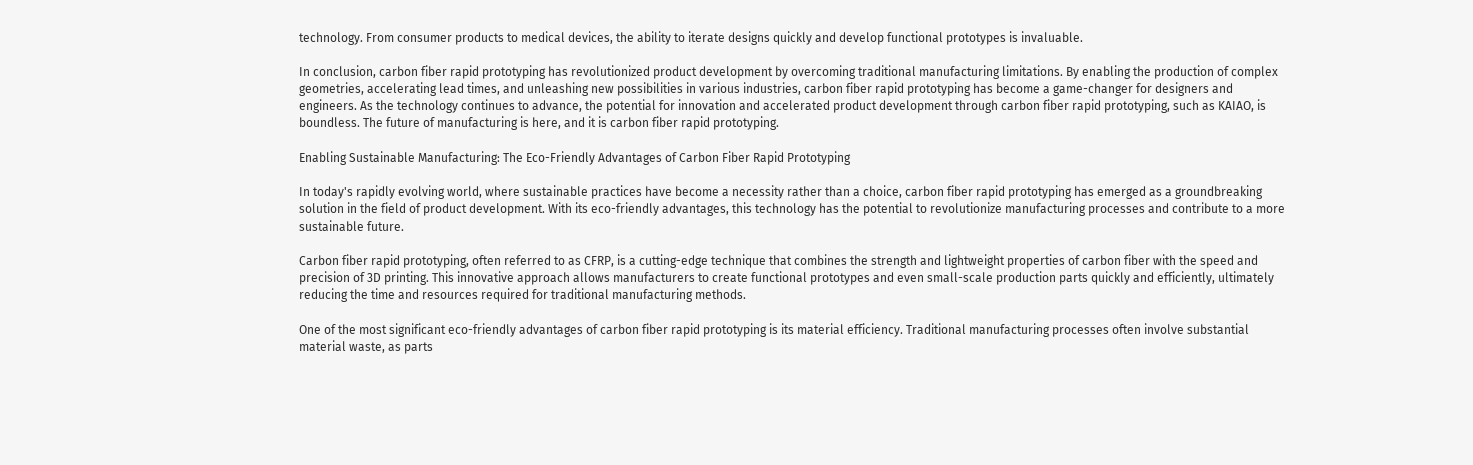technology. From consumer products to medical devices, the ability to iterate designs quickly and develop functional prototypes is invaluable.

In conclusion, carbon fiber rapid prototyping has revolutionized product development by overcoming traditional manufacturing limitations. By enabling the production of complex geometries, accelerating lead times, and unleashing new possibilities in various industries, carbon fiber rapid prototyping has become a game-changer for designers and engineers. As the technology continues to advance, the potential for innovation and accelerated product development through carbon fiber rapid prototyping, such as KAIAO, is boundless. The future of manufacturing is here, and it is carbon fiber rapid prototyping.

Enabling Sustainable Manufacturing: The Eco-Friendly Advantages of Carbon Fiber Rapid Prototyping

In today's rapidly evolving world, where sustainable practices have become a necessity rather than a choice, carbon fiber rapid prototyping has emerged as a groundbreaking solution in the field of product development. With its eco-friendly advantages, this technology has the potential to revolutionize manufacturing processes and contribute to a more sustainable future.

Carbon fiber rapid prototyping, often referred to as CFRP, is a cutting-edge technique that combines the strength and lightweight properties of carbon fiber with the speed and precision of 3D printing. This innovative approach allows manufacturers to create functional prototypes and even small-scale production parts quickly and efficiently, ultimately reducing the time and resources required for traditional manufacturing methods.

One of the most significant eco-friendly advantages of carbon fiber rapid prototyping is its material efficiency. Traditional manufacturing processes often involve substantial material waste, as parts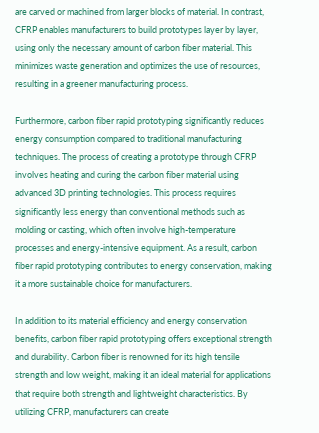are carved or machined from larger blocks of material. In contrast, CFRP enables manufacturers to build prototypes layer by layer, using only the necessary amount of carbon fiber material. This minimizes waste generation and optimizes the use of resources, resulting in a greener manufacturing process.

Furthermore, carbon fiber rapid prototyping significantly reduces energy consumption compared to traditional manufacturing techniques. The process of creating a prototype through CFRP involves heating and curing the carbon fiber material using advanced 3D printing technologies. This process requires significantly less energy than conventional methods such as molding or casting, which often involve high-temperature processes and energy-intensive equipment. As a result, carbon fiber rapid prototyping contributes to energy conservation, making it a more sustainable choice for manufacturers.

In addition to its material efficiency and energy conservation benefits, carbon fiber rapid prototyping offers exceptional strength and durability. Carbon fiber is renowned for its high tensile strength and low weight, making it an ideal material for applications that require both strength and lightweight characteristics. By utilizing CFRP, manufacturers can create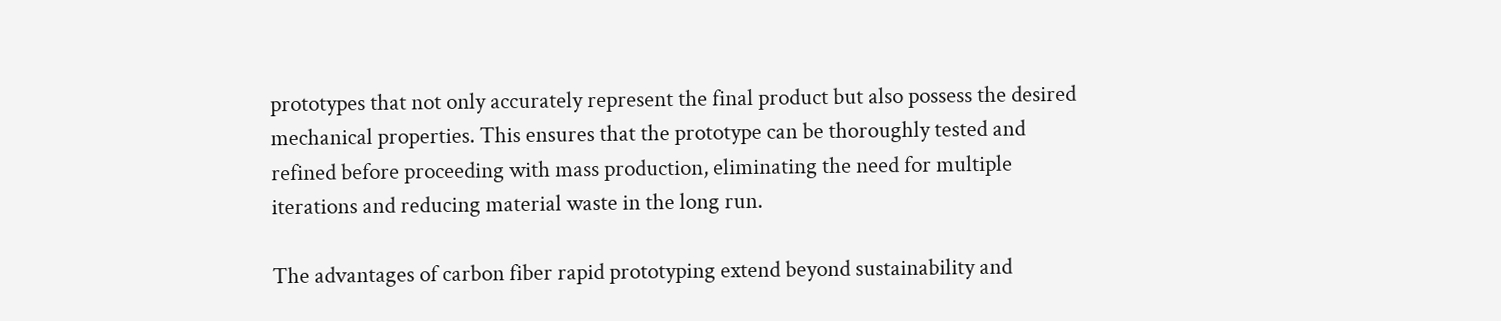prototypes that not only accurately represent the final product but also possess the desired mechanical properties. This ensures that the prototype can be thoroughly tested and refined before proceeding with mass production, eliminating the need for multiple iterations and reducing material waste in the long run.

The advantages of carbon fiber rapid prototyping extend beyond sustainability and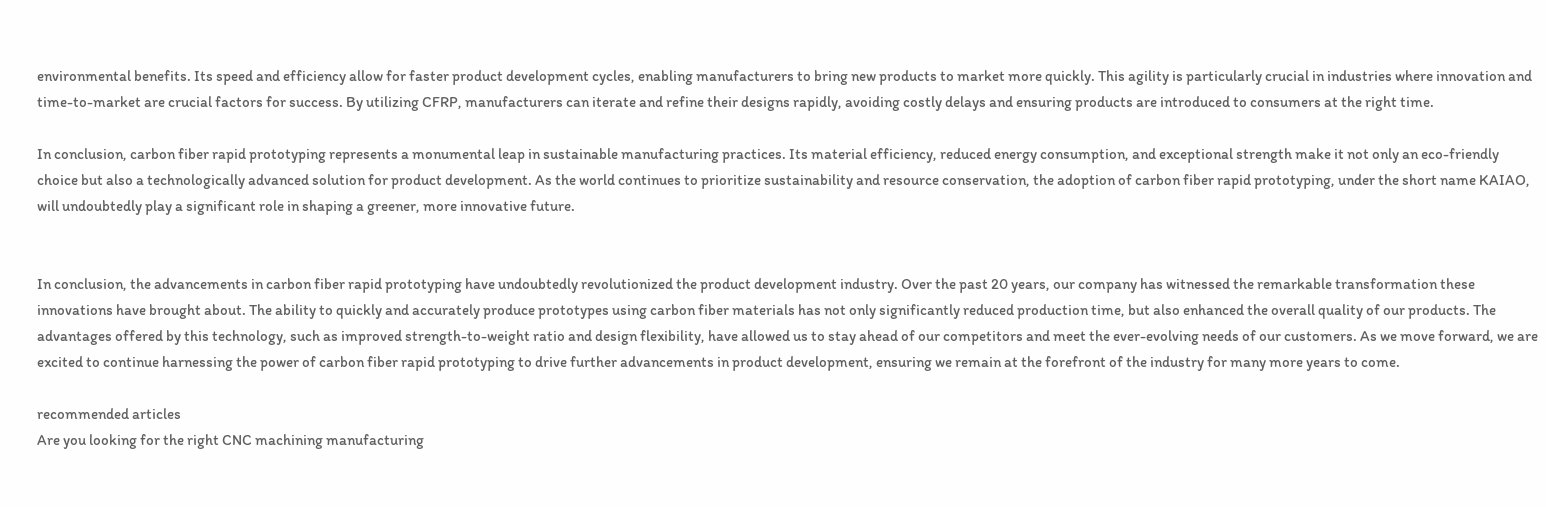environmental benefits. Its speed and efficiency allow for faster product development cycles, enabling manufacturers to bring new products to market more quickly. This agility is particularly crucial in industries where innovation and time-to-market are crucial factors for success. By utilizing CFRP, manufacturers can iterate and refine their designs rapidly, avoiding costly delays and ensuring products are introduced to consumers at the right time.

In conclusion, carbon fiber rapid prototyping represents a monumental leap in sustainable manufacturing practices. Its material efficiency, reduced energy consumption, and exceptional strength make it not only an eco-friendly choice but also a technologically advanced solution for product development. As the world continues to prioritize sustainability and resource conservation, the adoption of carbon fiber rapid prototyping, under the short name KAIAO, will undoubtedly play a significant role in shaping a greener, more innovative future.


In conclusion, the advancements in carbon fiber rapid prototyping have undoubtedly revolutionized the product development industry. Over the past 20 years, our company has witnessed the remarkable transformation these innovations have brought about. The ability to quickly and accurately produce prototypes using carbon fiber materials has not only significantly reduced production time, but also enhanced the overall quality of our products. The advantages offered by this technology, such as improved strength-to-weight ratio and design flexibility, have allowed us to stay ahead of our competitors and meet the ever-evolving needs of our customers. As we move forward, we are excited to continue harnessing the power of carbon fiber rapid prototyping to drive further advancements in product development, ensuring we remain at the forefront of the industry for many more years to come.

recommended articles
Are you looking for the right CNC machining manufacturing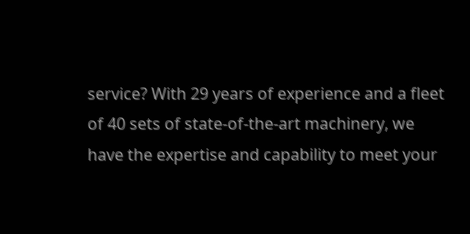service? With 29 years of experience and a fleet of 40 sets of state-of-the-art machinery, we have the expertise and capability to meet your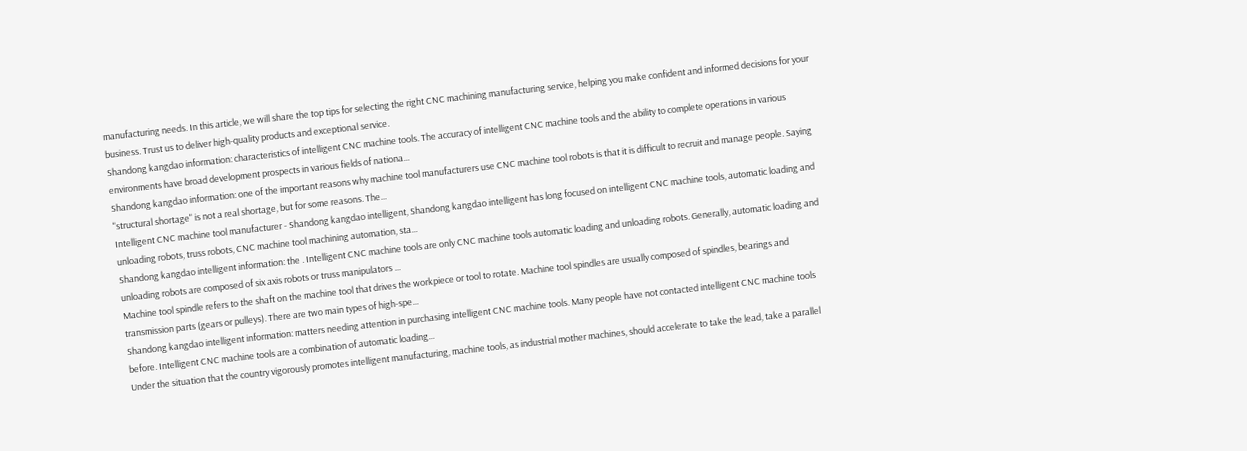manufacturing needs. In this article, we will share the top tips for selecting the right CNC machining manufacturing service, helping you make confident and informed decisions for your business. Trust us to deliver high-quality products and exceptional service.
Shandong kangdao information: characteristics of intelligent CNC machine tools. The accuracy of intelligent CNC machine tools and the ability to complete operations in various environments have broad development prospects in various fields of nationa...
Shandong kangdao information: one of the important reasons why machine tool manufacturers use CNC machine tool robots is that it is difficult to recruit and manage people. Saying "structural shortage" is not a real shortage, but for some reasons. The...
Intelligent CNC machine tool manufacturer - Shandong kangdao intelligent, Shandong kangdao intelligent has long focused on intelligent CNC machine tools, automatic loading and unloading robots, truss robots, CNC machine tool machining automation, sta...
Shandong kangdao intelligent information: the . Intelligent CNC machine tools are only CNC machine tools automatic loading and unloading robots. Generally, automatic loading and unloading robots are composed of six axis robots or truss manipulators ...
Machine tool spindle refers to the shaft on the machine tool that drives the workpiece or tool to rotate. Machine tool spindles are usually composed of spindles, bearings and transmission parts (gears or pulleys). There are two main types of high-spe...
Shandong kangdao intelligent information: matters needing attention in purchasing intelligent CNC machine tools. Many people have not contacted intelligent CNC machine tools before. Intelligent CNC machine tools are a combination of automatic loading...
Under the situation that the country vigorously promotes intelligent manufacturing, machine tools, as industrial mother machines, should accelerate to take the lead, take a parallel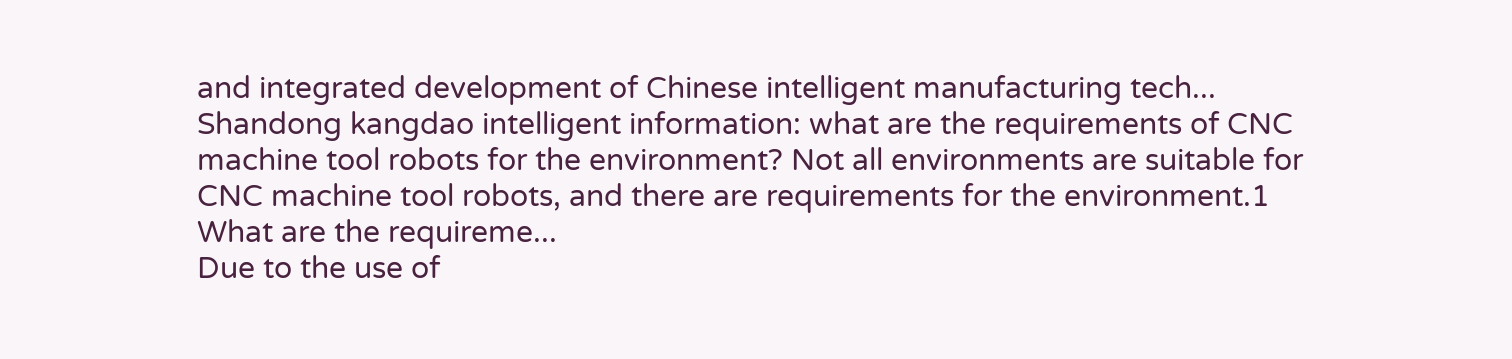and integrated development of Chinese intelligent manufacturing tech...
Shandong kangdao intelligent information: what are the requirements of CNC machine tool robots for the environment? Not all environments are suitable for CNC machine tool robots, and there are requirements for the environment.1 What are the requireme...
Due to the use of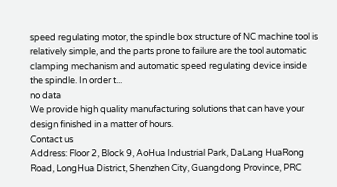speed regulating motor, the spindle box structure of NC machine tool is relatively simple, and the parts prone to failure are the tool automatic clamping mechanism and automatic speed regulating device inside the spindle. In order t...
no data
We provide high quality manufacturing solutions that can have your design finished in a matter of hours.
Contact us
Address: Floor 2, Block 9, AoHua Industrial Park, DaLang HuaRong Road, LongHua District, Shenzhen City, Guangdong Province, PRC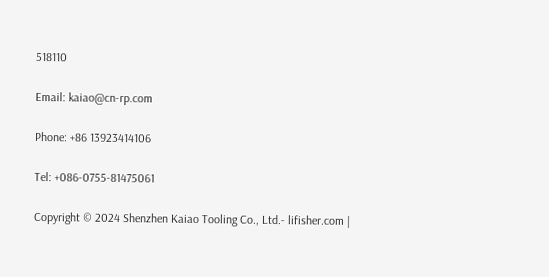518110

Email: kaiao@cn-rp.com

Phone: +86 13923414106

Tel: +086-0755-81475061

Copyright © 2024 Shenzhen Kaiao Tooling Co., Ltd.- lifisher.com |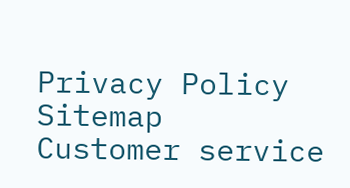Privacy Policy  Sitemap
Customer service